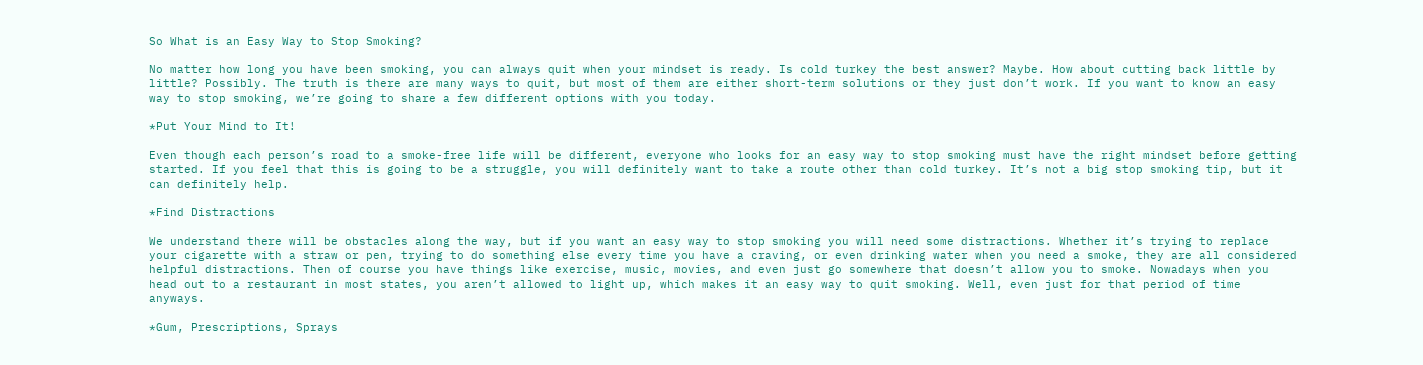So What is an Easy Way to Stop Smoking?

No matter how long you have been smoking, you can always quit when your mindset is ready. Is cold turkey the best answer? Maybe. How about cutting back little by little? Possibly. The truth is there are many ways to quit, but most of them are either short-term solutions or they just don’t work. If you want to know an easy way to stop smoking, we’re going to share a few different options with you today.

*Put Your Mind to It!

Even though each person’s road to a smoke-free life will be different, everyone who looks for an easy way to stop smoking must have the right mindset before getting started. If you feel that this is going to be a struggle, you will definitely want to take a route other than cold turkey. It’s not a big stop smoking tip, but it can definitely help.

*Find Distractions

We understand there will be obstacles along the way, but if you want an easy way to stop smoking you will need some distractions. Whether it’s trying to replace your cigarette with a straw or pen, trying to do something else every time you have a craving, or even drinking water when you need a smoke, they are all considered helpful distractions. Then of course you have things like exercise, music, movies, and even just go somewhere that doesn’t allow you to smoke. Nowadays when you head out to a restaurant in most states, you aren’t allowed to light up, which makes it an easy way to quit smoking. Well, even just for that period of time anyways.

*Gum, Prescriptions, Sprays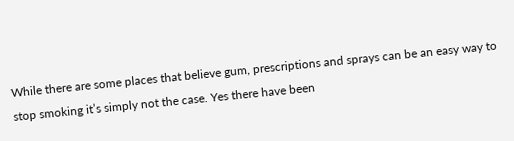While there are some places that believe gum, prescriptions and sprays can be an easy way to stop smoking it’s simply not the case. Yes there have been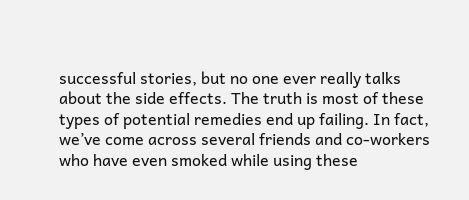successful stories, but no one ever really talks about the side effects. The truth is most of these types of potential remedies end up failing. In fact, we’ve come across several friends and co-workers who have even smoked while using these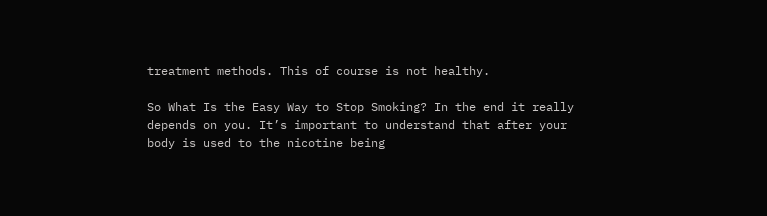treatment methods. This of course is not healthy.

So What Is the Easy Way to Stop Smoking? In the end it really depends on you. It’s important to understand that after your body is used to the nicotine being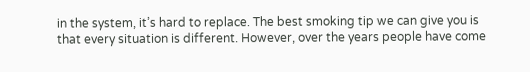in the system, it’s hard to replace. The best smoking tip we can give you is that every situation is different. However, over the years people have come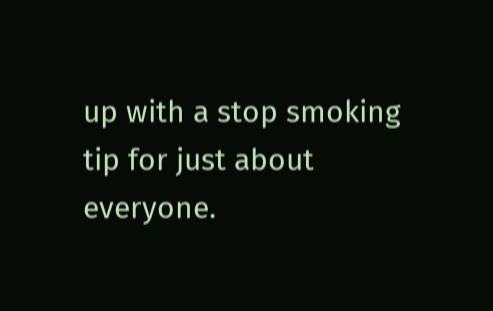up with a stop smoking tip for just about everyone.